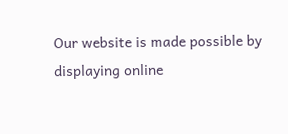Our website is made possible by displaying online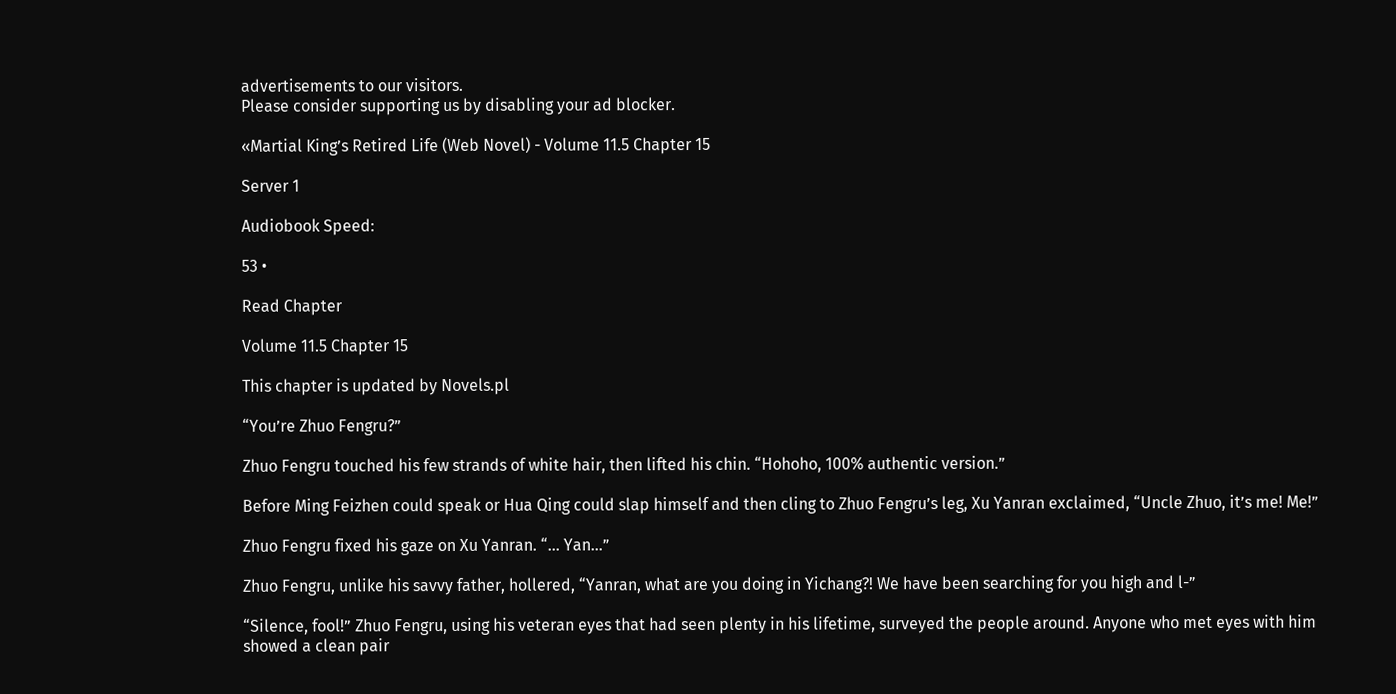advertisements to our visitors.
Please consider supporting us by disabling your ad blocker.

«Martial King’s Retired Life (Web Novel) - Volume 11.5 Chapter 15

Server 1

Audiobook Speed:

53 •

Read Chapter

Volume 11.5 Chapter 15

This chapter is updated by Novels.pl

“You’re Zhuo Fengru?”

Zhuo Fengru touched his few strands of white hair, then lifted his chin. “Hohoho, 100% authentic version.”

Before Ming Feizhen could speak or Hua Qing could slap himself and then cling to Zhuo Fengru’s leg, Xu Yanran exclaimed, “Uncle Zhuo, it’s me! Me!”

Zhuo Fengru fixed his gaze on Xu Yanran. “… Yan…”

Zhuo Fengru, unlike his savvy father, hollered, “Yanran, what are you doing in Yichang?! We have been searching for you high and l-”

“Silence, fool!” Zhuo Fengru, using his veteran eyes that had seen plenty in his lifetime, surveyed the people around. Anyone who met eyes with him showed a clean pair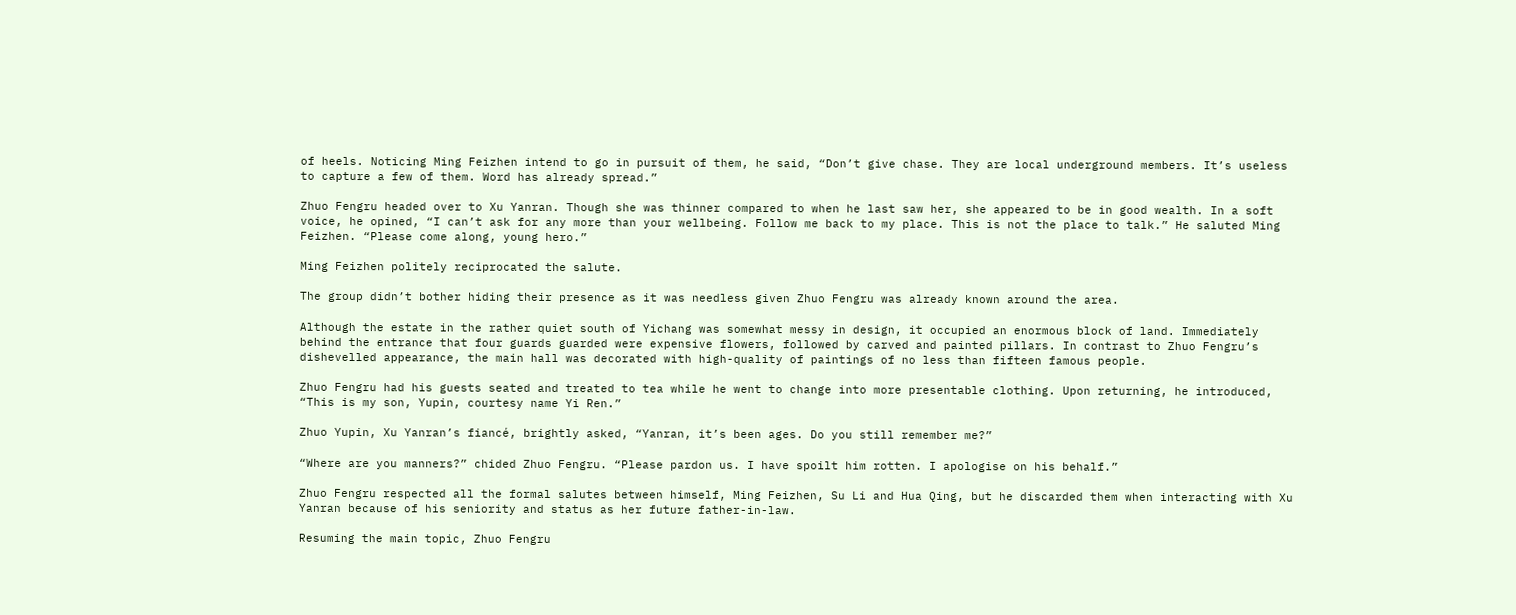of heels. Noticing Ming Feizhen intend to go in pursuit of them, he said, “Don’t give chase. They are local underground members. It’s useless to capture a few of them. Word has already spread.”

Zhuo Fengru headed over to Xu Yanran. Though she was thinner compared to when he last saw her, she appeared to be in good wealth. In a soft voice, he opined, “I can’t ask for any more than your wellbeing. Follow me back to my place. This is not the place to talk.” He saluted Ming Feizhen. “Please come along, young hero.”

Ming Feizhen politely reciprocated the salute.

The group didn’t bother hiding their presence as it was needless given Zhuo Fengru was already known around the area.

Although the estate in the rather quiet south of Yichang was somewhat messy in design, it occupied an enormous block of land. Immediately behind the entrance that four guards guarded were expensive flowers, followed by carved and painted pillars. In contrast to Zhuo Fengru’s dishevelled appearance, the main hall was decorated with high-quality of paintings of no less than fifteen famous people.

Zhuo Fengru had his guests seated and treated to tea while he went to change into more presentable clothing. Upon returning, he introduced, “This is my son, Yupin, courtesy name Yi Ren.”

Zhuo Yupin, Xu Yanran’s fiancé, brightly asked, “Yanran, it’s been ages. Do you still remember me?”

“Where are you manners?” chided Zhuo Fengru. “Please pardon us. I have spoilt him rotten. I apologise on his behalf.”

Zhuo Fengru respected all the formal salutes between himself, Ming Feizhen, Su Li and Hua Qing, but he discarded them when interacting with Xu Yanran because of his seniority and status as her future father-in-law.

Resuming the main topic, Zhuo Fengru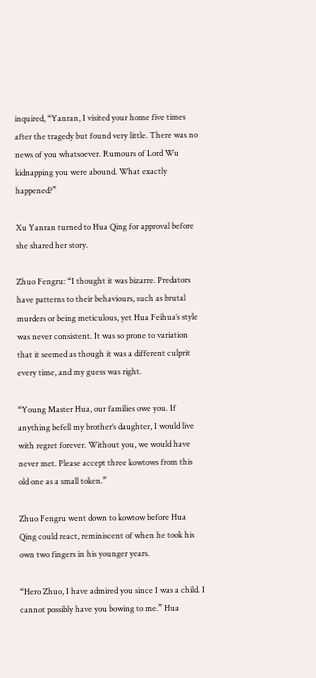inquired, “Yanran, I visited your home five times after the tragedy but found very little. There was no news of you whatsoever. Rumours of Lord Wu kidnapping you were abound. What exactly happened?”

Xu Yanran turned to Hua Qing for approval before she shared her story.

Zhuo Fengru: “I thought it was bizarre. Predators have patterns to their behaviours, such as brutal murders or being meticulous, yet Hua Feihua’s style was never consistent. It was so prone to variation that it seemed as though it was a different culprit every time, and my guess was right.

“Young Master Hua, our families owe you. If anything befell my brother’s daughter, I would live with regret forever. Without you, we would have never met. Please accept three kowtows from this old one as a small token.”

Zhuo Fengru went down to kowtow before Hua Qing could react, reminiscent of when he took his own two fingers in his younger years.

“Hero Zhuo, I have admired you since I was a child. I cannot possibly have you bowing to me.” Hua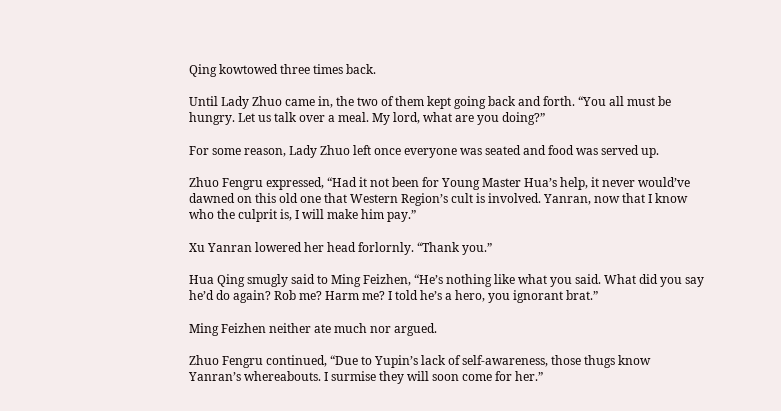Qing kowtowed three times back.

Until Lady Zhuo came in, the two of them kept going back and forth. “You all must be hungry. Let us talk over a meal. My lord, what are you doing?”

For some reason, Lady Zhuo left once everyone was seated and food was served up.

Zhuo Fengru expressed, “Had it not been for Young Master Hua’s help, it never would’ve dawned on this old one that Western Region’s cult is involved. Yanran, now that I know who the culprit is, I will make him pay.”

Xu Yanran lowered her head forlornly. “Thank you.”

Hua Qing smugly said to Ming Feizhen, “He’s nothing like what you said. What did you say he’d do again? Rob me? Harm me? I told he’s a hero, you ignorant brat.”

Ming Feizhen neither ate much nor argued.

Zhuo Fengru continued, “Due to Yupin’s lack of self-awareness, those thugs know Yanran’s whereabouts. I surmise they will soon come for her.”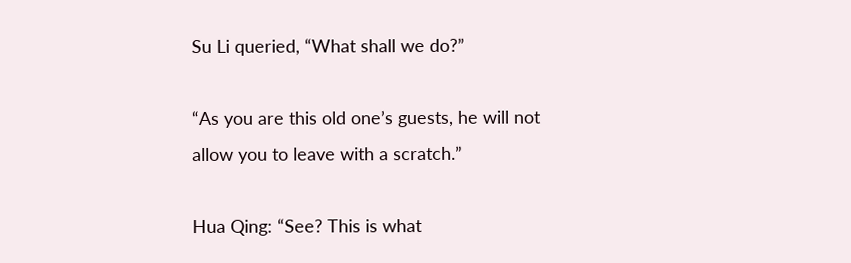Su Li queried, “What shall we do?”

“As you are this old one’s guests, he will not allow you to leave with a scratch.”

Hua Qing: “See? This is what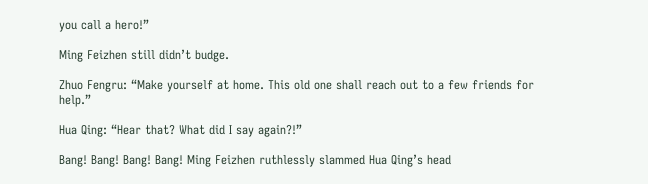you call a hero!”

Ming Feizhen still didn’t budge.

Zhuo Fengru: “Make yourself at home. This old one shall reach out to a few friends for help.”

Hua Qing: “Hear that? What did I say again?!”

Bang! Bang! Bang! Bang! Ming Feizhen ruthlessly slammed Hua Qing’s head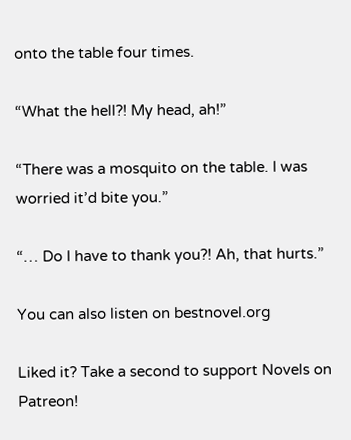onto the table four times.

“What the hell?! My head, ah!”

“There was a mosquito on the table. I was worried it’d bite you.”

“… Do I have to thank you?! Ah, that hurts.”

You can also listen on bestnovel.org

Liked it? Take a second to support Novels on Patreon!